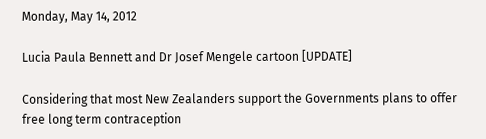Monday, May 14, 2012

Lucia Paula Bennett and Dr Josef Mengele cartoon [UPDATE]

Considering that most New Zealanders support the Governments plans to offer free long term contraception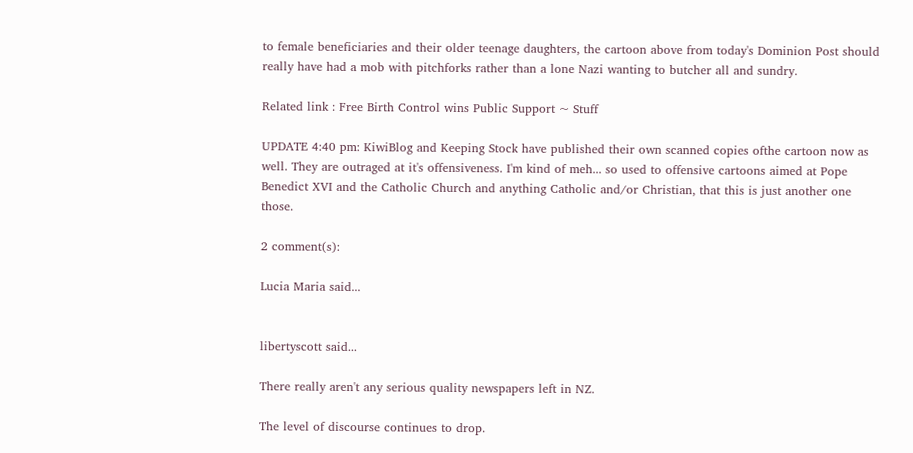to female beneficiaries and their older teenage daughters, the cartoon above from today's Dominion Post should really have had a mob with pitchforks rather than a lone Nazi wanting to butcher all and sundry.

Related link : Free Birth Control wins Public Support ~ Stuff

UPDATE 4:40 pm: KiwiBlog and Keeping Stock have published their own scanned copies ofthe cartoon now as well. They are outraged at it's offensiveness. I'm kind of meh... so used to offensive cartoons aimed at Pope Benedict XVI and the Catholic Church and anything Catholic and/or Christian, that this is just another one those.

2 comment(s):

Lucia Maria said...


libertyscott said...

There really aren't any serious quality newspapers left in NZ.

The level of discourse continues to drop.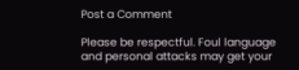Post a Comment

Please be respectful. Foul language and personal attacks may get your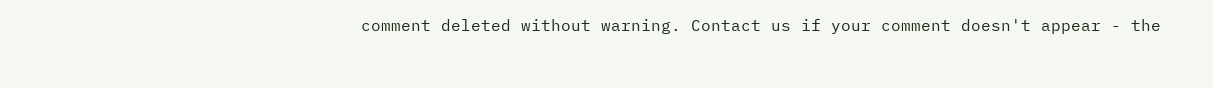comment deleted without warning. Contact us if your comment doesn't appear - the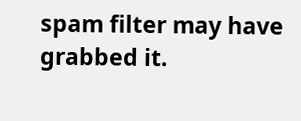spam filter may have grabbed it.